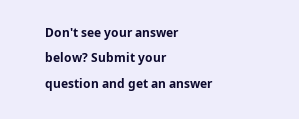Don't see your answer below? Submit your question and get an answer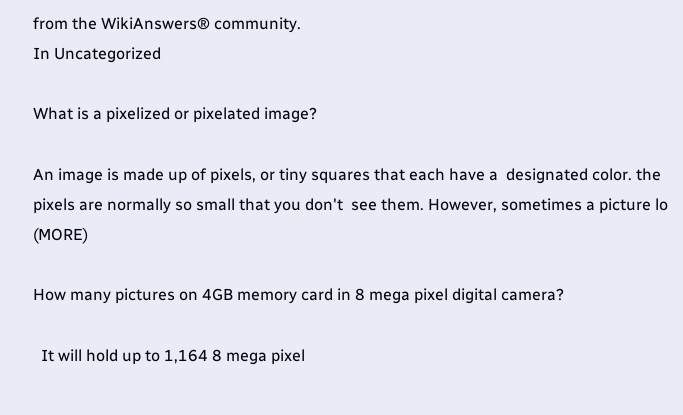from the WikiAnswers® community.
In Uncategorized

What is a pixelized or pixelated image?

An image is made up of pixels, or tiny squares that each have a  designated color. the pixels are normally so small that you don't  see them. However, sometimes a picture lo (MORE)

How many pictures on 4GB memory card in 8 mega pixel digital camera?

  It will hold up to 1,164 8 mega pixel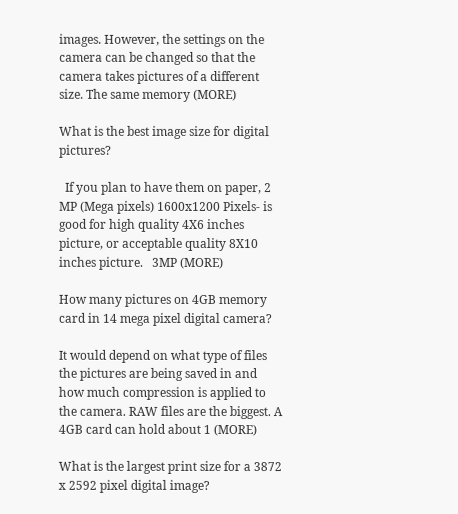images. However, the settings on the camera can be changed so that the camera takes pictures of a different size. The same memory (MORE)

What is the best image size for digital pictures?

  If you plan to have them on paper, 2 MP (Mega pixels) 1600x1200 Pixels- is good for high quality 4X6 inches picture, or acceptable quality 8X10 inches picture.   3MP (MORE)

How many pictures on 4GB memory card in 14 mega pixel digital camera?

It would depend on what type of files the pictures are being saved in and how much compression is applied to the camera. RAW files are the biggest. A 4GB card can hold about 1 (MORE)

What is the largest print size for a 3872 x 2592 pixel digital image?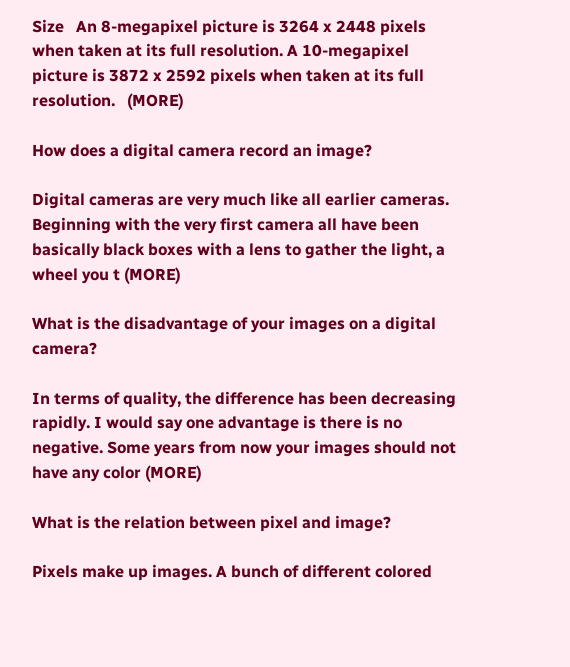Size   An 8-megapixel picture is 3264 x 2448 pixels when taken at its full resolution. A 10-megapixel picture is 3872 x 2592 pixels when taken at its full resolution.   (MORE)

How does a digital camera record an image?

Digital cameras are very much like all earlier cameras. Beginning with the very first camera all have been basically black boxes with a lens to gather the light, a wheel you t (MORE)

What is the disadvantage of your images on a digital camera?

In terms of quality, the difference has been decreasing rapidly. I would say one advantage is there is no negative. Some years from now your images should not have any color (MORE)

What is the relation between pixel and image?

Pixels make up images. A bunch of different colored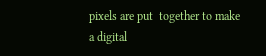pixels are put  together to make a digital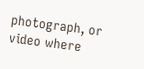photograph, or video where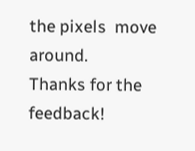the pixels  move around.
Thanks for the feedback!